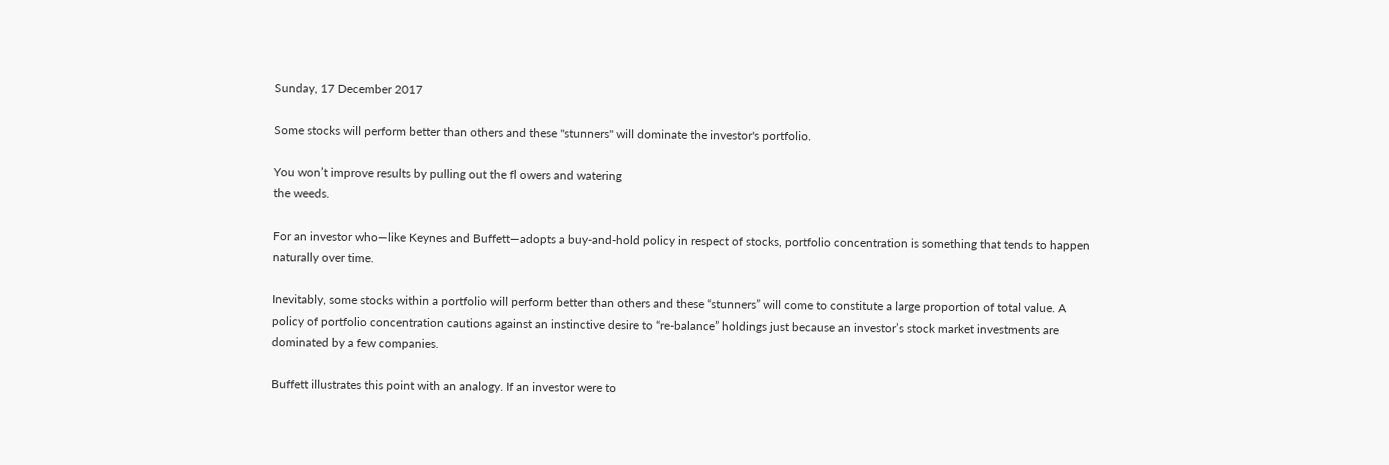Sunday, 17 December 2017

Some stocks will perform better than others and these "stunners" will dominate the investor's portfolio.

You won’t improve results by pulling out the fl owers and watering
the weeds.

For an investor who—like Keynes and Buffett—adopts a buy-and-hold policy in respect of stocks, portfolio concentration is something that tends to happen naturally over time.

Inevitably, some stocks within a portfolio will perform better than others and these “stunners” will come to constitute a large proportion of total value. A policy of portfolio concentration cautions against an instinctive desire to “re-balance” holdings just because an investor’s stock market investments are dominated by a few companies.

Buffett illustrates this point with an analogy. If an investor were to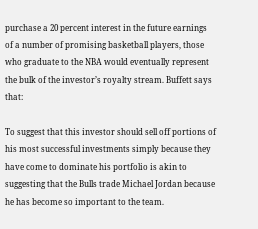purchase a 20 percent interest in the future earnings of a number of promising basketball players, those who graduate to the NBA would eventually represent the bulk of the investor’s royalty stream. Buffett says that:

To suggest that this investor should sell off portions of his most successful investments simply because they have come to dominate his portfolio is akin to suggesting that the Bulls trade Michael Jordan because he has become so important to the team.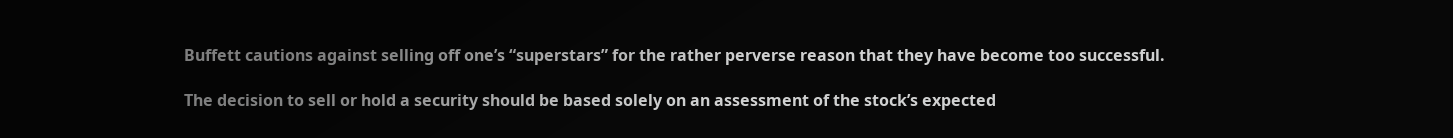Buffett cautions against selling off one’s “superstars” for the rather perverse reason that they have become too successful.

The decision to sell or hold a security should be based solely on an assessment of the stock’s expected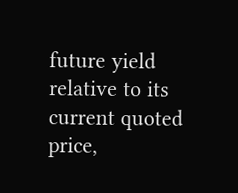future yield relative to its current quoted price,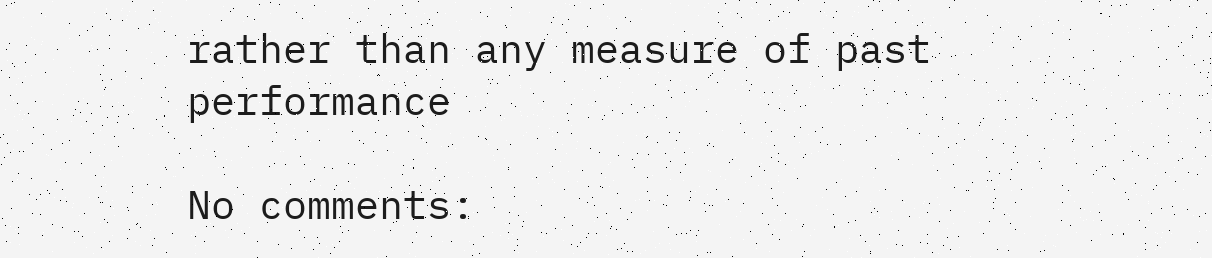rather than any measure of past performance

No comments: